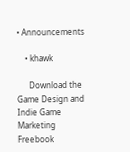• Announcements

    • khawk

      Download the Game Design and Indie Game Marketing Freebook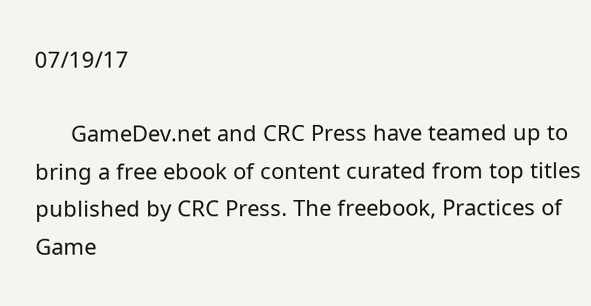07/19/17

      GameDev.net and CRC Press have teamed up to bring a free ebook of content curated from top titles published by CRC Press. The freebook, Practices of Game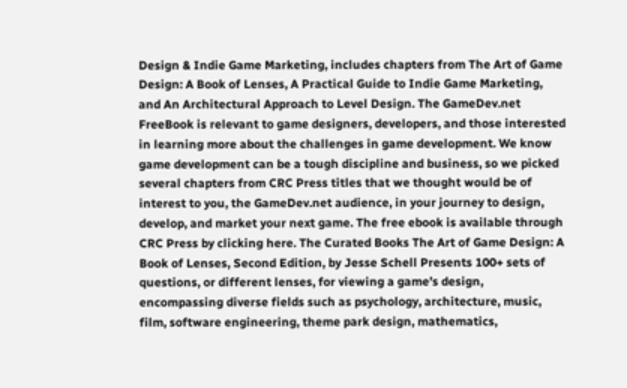Design & Indie Game Marketing, includes chapters from The Art of Game Design: A Book of Lenses, A Practical Guide to Indie Game Marketing, and An Architectural Approach to Level Design. The GameDev.net FreeBook is relevant to game designers, developers, and those interested in learning more about the challenges in game development. We know game development can be a tough discipline and business, so we picked several chapters from CRC Press titles that we thought would be of interest to you, the GameDev.net audience, in your journey to design, develop, and market your next game. The free ebook is available through CRC Press by clicking here. The Curated Books The Art of Game Design: A Book of Lenses, Second Edition, by Jesse Schell Presents 100+ sets of questions, or different lenses, for viewing a game’s design, encompassing diverse fields such as psychology, architecture, music, film, software engineering, theme park design, mathematics,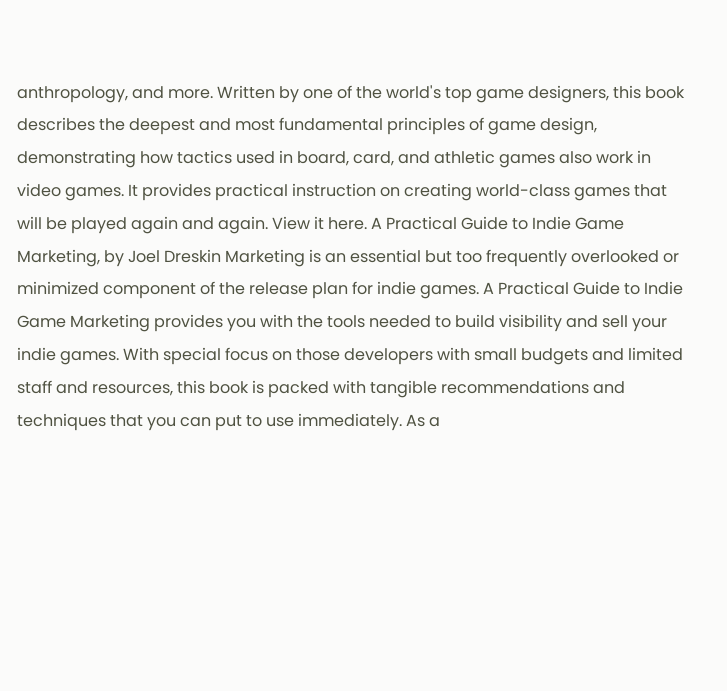anthropology, and more. Written by one of the world's top game designers, this book describes the deepest and most fundamental principles of game design, demonstrating how tactics used in board, card, and athletic games also work in video games. It provides practical instruction on creating world-class games that will be played again and again. View it here. A Practical Guide to Indie Game Marketing, by Joel Dreskin Marketing is an essential but too frequently overlooked or minimized component of the release plan for indie games. A Practical Guide to Indie Game Marketing provides you with the tools needed to build visibility and sell your indie games. With special focus on those developers with small budgets and limited staff and resources, this book is packed with tangible recommendations and techniques that you can put to use immediately. As a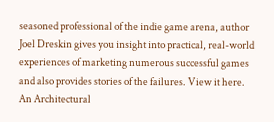seasoned professional of the indie game arena, author Joel Dreskin gives you insight into practical, real-world experiences of marketing numerous successful games and also provides stories of the failures. View it here. An Architectural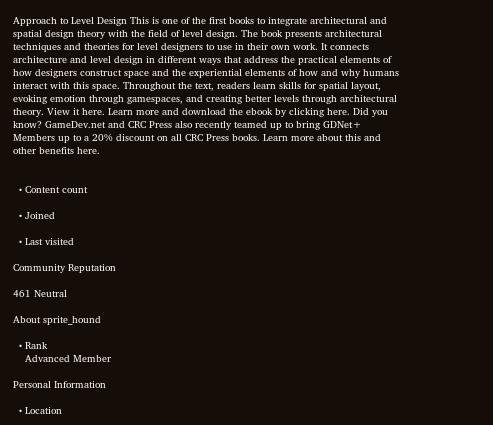Approach to Level Design This is one of the first books to integrate architectural and spatial design theory with the field of level design. The book presents architectural techniques and theories for level designers to use in their own work. It connects architecture and level design in different ways that address the practical elements of how designers construct space and the experiential elements of how and why humans interact with this space. Throughout the text, readers learn skills for spatial layout, evoking emotion through gamespaces, and creating better levels through architectural theory. View it here. Learn more and download the ebook by clicking here. Did you know? GameDev.net and CRC Press also recently teamed up to bring GDNet+ Members up to a 20% discount on all CRC Press books. Learn more about this and other benefits here.


  • Content count

  • Joined

  • Last visited

Community Reputation

461 Neutral

About sprite_hound

  • Rank
    Advanced Member

Personal Information

  • Location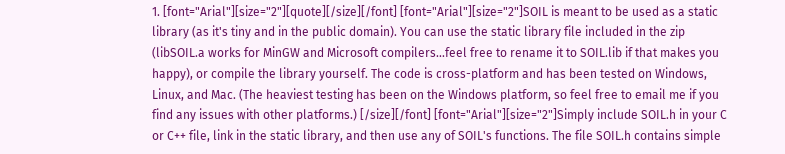1. [font="Arial"][size="2"][quote][/size][/font] [font="Arial"][size="2"]SOIL is meant to be used as a static library (as it's tiny and in the public domain). You can use the static library file included in the zip (libSOIL.a works for MinGW and Microsoft compilers...feel free to rename it to SOIL.lib if that makes you happy), or compile the library yourself. The code is cross-platform and has been tested on Windows, Linux, and Mac. (The heaviest testing has been on the Windows platform, so feel free to email me if you find any issues with other platforms.) [/size][/font] [font="Arial"][size="2"]Simply include SOIL.h in your C or C++ file, link in the static library, and then use any of SOIL's functions. The file SOIL.h contains simple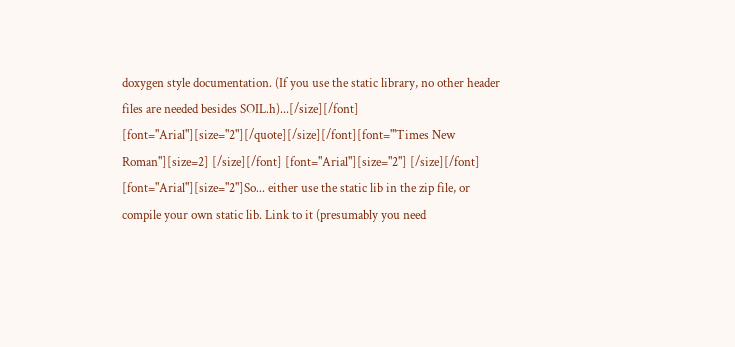doxygen style documentation. (If you use the static library, no other header files are needed besides SOIL.h)...[/size][/font] [font="Arial"][size="2"][/quote][/size][/font][font="'Times New Roman"][size=2] [/size][/font] [font="Arial"][size="2"] [/size][/font] [font="Arial"][size="2"]So... either use the static lib in the zip file, or compile your own static lib. Link to it (presumably you need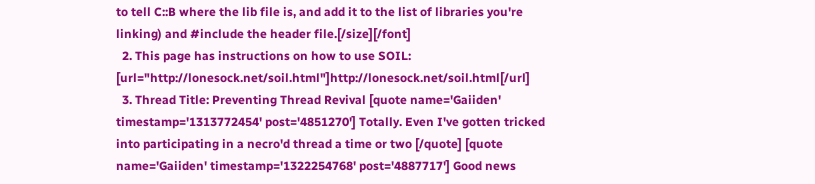to tell C::B where the lib file is, and add it to the list of libraries you're linking) and #include the header file.[/size][/font]
  2. This page has instructions on how to use SOIL: [url="http://lonesock.net/soil.html"]http://lonesock.net/soil.html[/url]
  3. Thread Title: Preventing Thread Revival [quote name='Gaiiden' timestamp='1313772454' post='4851270'] Totally. Even I've gotten tricked into participating in a necro'd thread a time or two [/quote] [quote name='Gaiiden' timestamp='1322254768' post='4887717'] Good news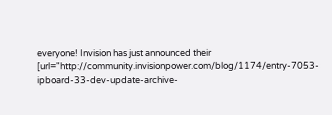everyone! Invision has just announced their [url="http://community.invisionpower.com/blog/1174/entry-7053-ipboard-33-dev-update-archive-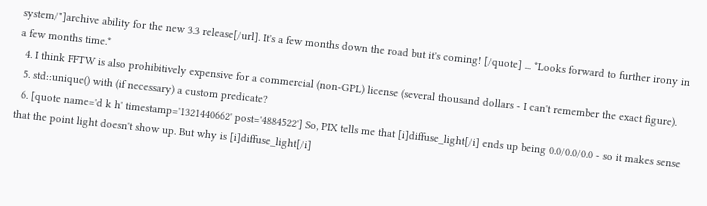system/"]archive ability for the new 3.3 release[/url]. It's a few months down the road but it's coming! [/quote] ... *Looks forward to further irony in a few months time.*
  4. I think FFTW is also prohibitively expensive for a commercial (non-GPL) license (several thousand dollars - I can't remember the exact figure).
  5. std::unique() with (if necessary) a custom predicate?
  6. [quote name='d k h' timestamp='1321440662' post='4884522'] So, PIX tells me that [i]diffuse_light[/i] ends up being 0.0/0.0/0.0 - so it makes sense that the point light doesn't show up. But why is [i]diffuse_light[/i]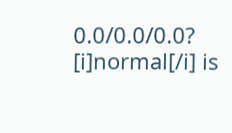0.0/0.0/0.0? [i]normal[/i] is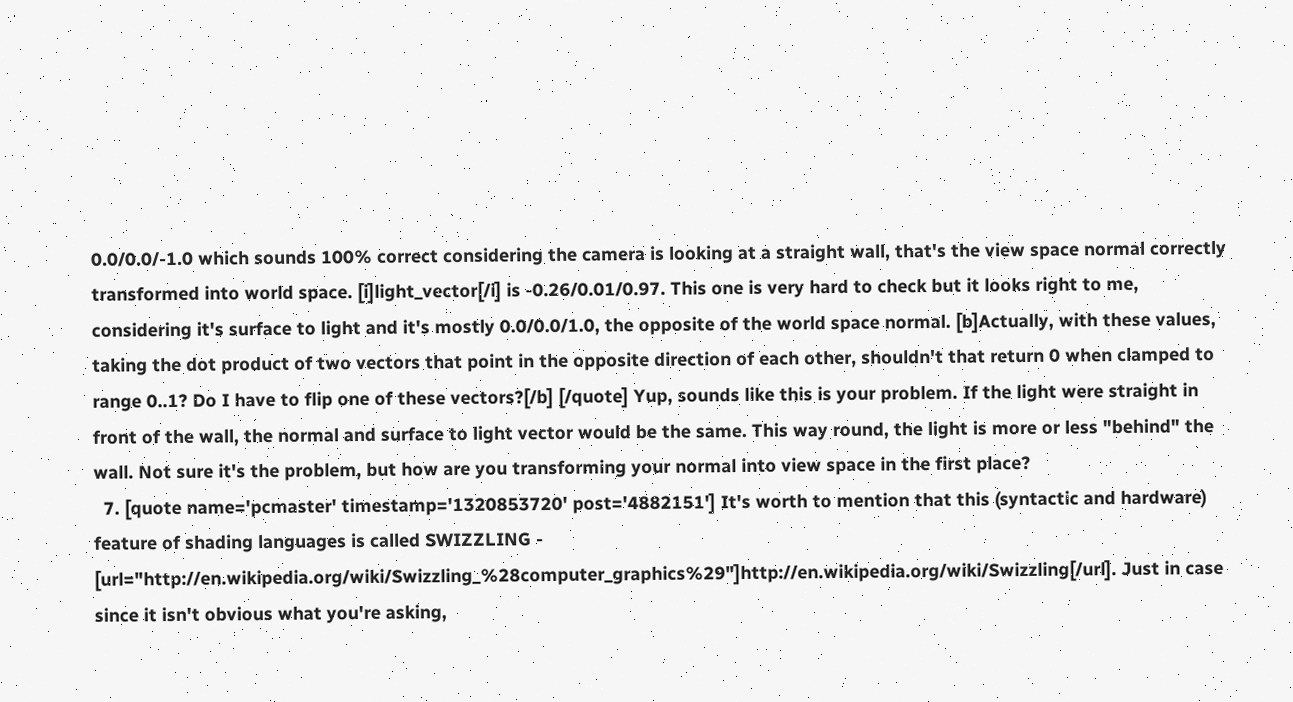0.0/0.0/-1.0 which sounds 100% correct considering the camera is looking at a straight wall, that's the view space normal correctly transformed into world space. [i]light_vector[/i] is -0.26/0.01/0.97. This one is very hard to check but it looks right to me, considering it's surface to light and it's mostly 0.0/0.0/1.0, the opposite of the world space normal. [b]Actually, with these values, taking the dot product of two vectors that point in the opposite direction of each other, shouldn't that return 0 when clamped to range 0..1? Do I have to flip one of these vectors?[/b] [/quote] Yup, sounds like this is your problem. If the light were straight in front of the wall, the normal and surface to light vector would be the same. This way round, the light is more or less "behind" the wall. Not sure it's the problem, but how are you transforming your normal into view space in the first place?
  7. [quote name='pcmaster' timestamp='1320853720' post='4882151'] It's worth to mention that this (syntactic and hardware) feature of shading languages is called SWIZZLING - [url="http://en.wikipedia.org/wiki/Swizzling_%28computer_graphics%29"]http://en.wikipedia.org/wiki/Swizzling[/url]. Just in case since it isn't obvious what you're asking,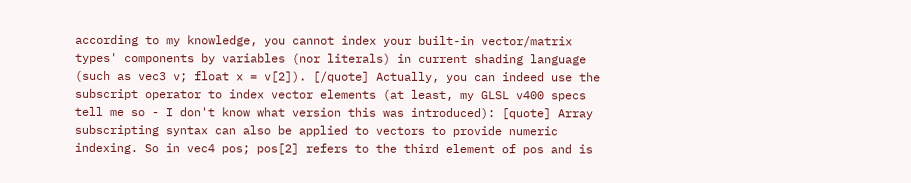according to my knowledge, you cannot index your built-in vector/matrix types' components by variables (nor literals) in current shading language (such as vec3 v; float x = v[2]). [/quote] Actually, you can indeed use the subscript operator to index vector elements (at least, my GLSL v400 specs tell me so - I don't know what version this was introduced): [quote] Array subscripting syntax can also be applied to vectors to provide numeric indexing. So in vec4 pos; pos[2] refers to the third element of pos and is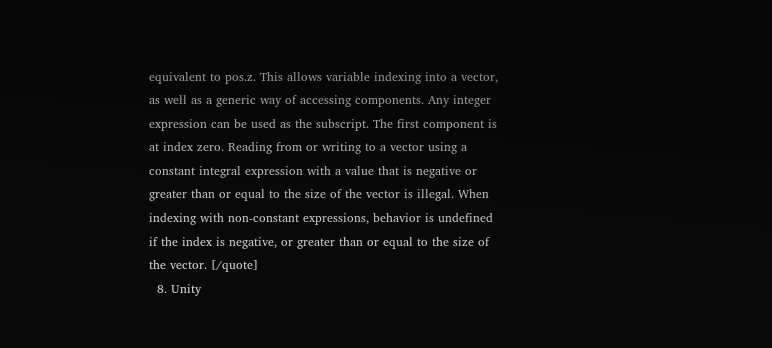equivalent to pos.z. This allows variable indexing into a vector, as well as a generic way of accessing components. Any integer expression can be used as the subscript. The first component is at index zero. Reading from or writing to a vector using a constant integral expression with a value that is negative or greater than or equal to the size of the vector is illegal. When indexing with non-constant expressions, behavior is undefined if the index is negative, or greater than or equal to the size of the vector. [/quote]
  8. Unity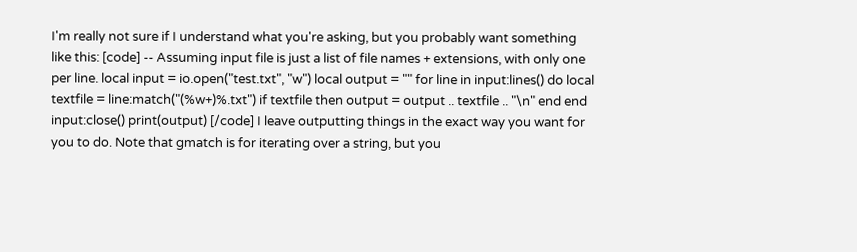I'm really not sure if I understand what you're asking, but you probably want something like this: [code] -- Assuming input file is just a list of file names + extensions, with only one per line. local input = io.open("test.txt", "w") local output = "" for line in input:lines() do local textfile = line:match("(%w+)%.txt") if textfile then output = output .. textfile .. "\n" end end input:close() print(output) [/code] I leave outputting things in the exact way you want for you to do. Note that gmatch is for iterating over a string, but you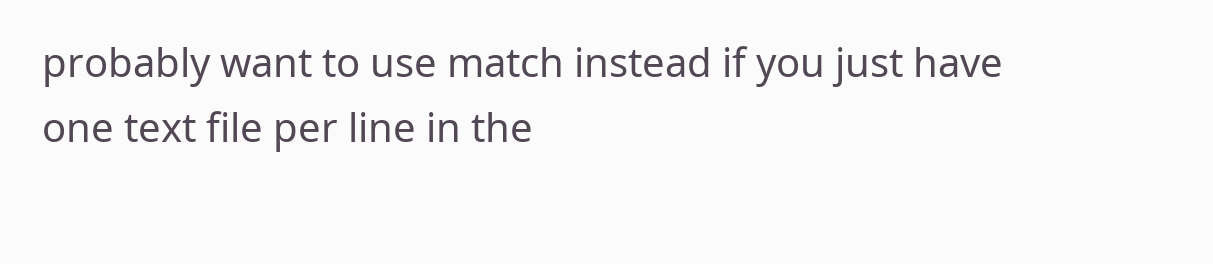probably want to use match instead if you just have one text file per line in the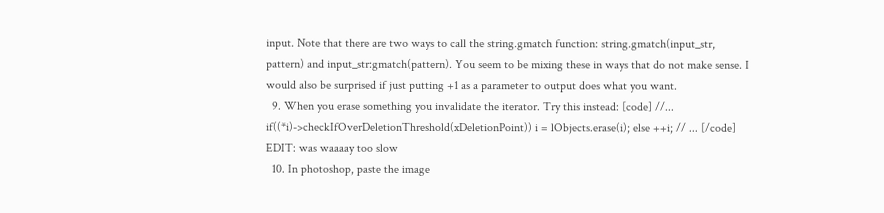input. Note that there are two ways to call the string.gmatch function: string.gmatch(input_str, pattern) and input_str:gmatch(pattern). You seem to be mixing these in ways that do not make sense. I would also be surprised if just putting +1 as a parameter to output does what you want.
  9. When you erase something you invalidate the iterator. Try this instead: [code] //... if((*i)->checkIfOverDeletionThreshold(xDeletionPoint)) i = lObjects.erase(i); else ++i; // ... [/code] EDIT: was waaaay too slow
  10. In photoshop, paste the image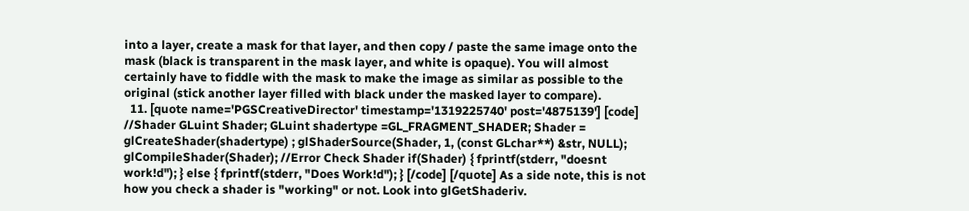into a layer, create a mask for that layer, and then copy / paste the same image onto the mask (black is transparent in the mask layer, and white is opaque). You will almost certainly have to fiddle with the mask to make the image as similar as possible to the original (stick another layer filled with black under the masked layer to compare).
  11. [quote name='PGSCreativeDirector' timestamp='1319225740' post='4875139'] [code] //Shader GLuint Shader; GLuint shadertype =GL_FRAGMENT_SHADER; Shader = glCreateShader(shadertype) ; glShaderSource(Shader, 1, (const GLchar**) &str, NULL); glCompileShader(Shader); //Error Check Shader if(Shader) { fprintf(stderr, "doesnt work!d"); } else { fprintf(stderr, "Does Work!d"); } [/code] [/quote] As a side note, this is not how you check a shader is "working" or not. Look into glGetShaderiv.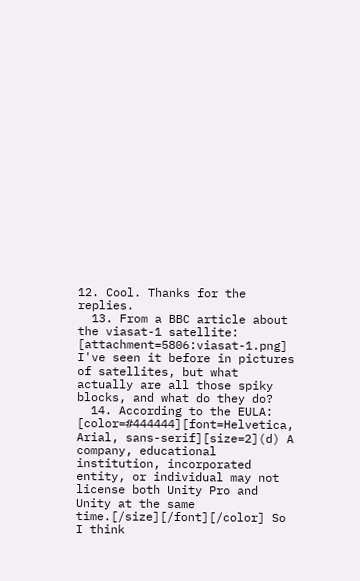12. Cool. Thanks for the replies.
  13. From a BBC article about the viasat-1 satellite: [attachment=5806:viasat-1.png] I've seen it before in pictures of satellites, but what actually are all those spiky blocks, and what do they do?
  14. According to the EULA: [color=#444444][font=Helvetica, Arial, sans-serif][size=2](d) A company, educational institution, incorporated entity, or individual may not license both Unity Pro and Unity at the same time.[/size][/font][/color] So I think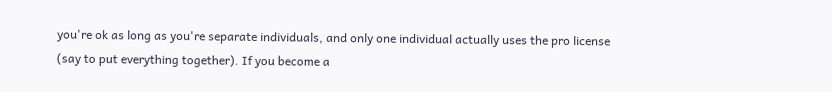you're ok as long as you're separate individuals, and only one individual actually uses the pro license (say to put everything together). If you become a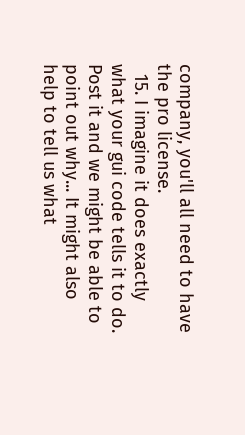company, you'll all need to have the pro license.
  15. I imagine it does exactly what your gui code tells it to do. Post it and we might be able to point out why... It might also help to tell us what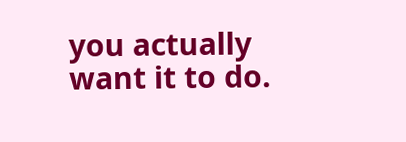you actually want it to do.